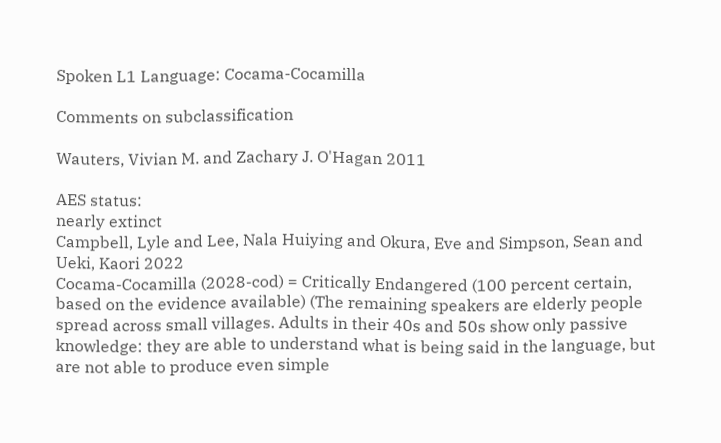Spoken L1 Language: Cocama-Cocamilla

Comments on subclassification

Wauters, Vivian M. and Zachary J. O'Hagan 2011

AES status:
nearly extinct
Campbell, Lyle and Lee, Nala Huiying and Okura, Eve and Simpson, Sean and Ueki, Kaori 2022
Cocama-Cocamilla (2028-cod) = Critically Endangered (100 percent certain, based on the evidence available) (The remaining speakers are elderly people spread across small villages. Adults in their 40s and 50s show only passive knowledge: they are able to understand what is being said in the language, but are not able to produce even simple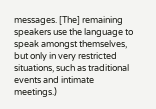messages. [The] remaining speakers use the language to speak amongst themselves, but only in very restricted situations, such as traditional events and intimate meetings.)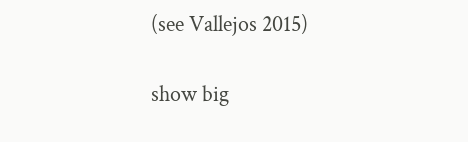(see Vallejos 2015)

show big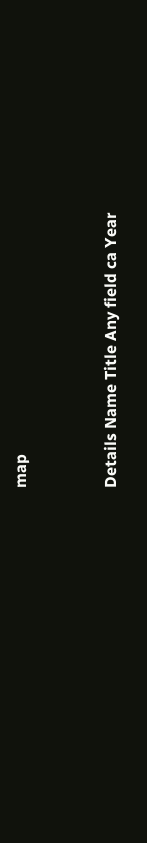map


Details Name Title Any field ca Year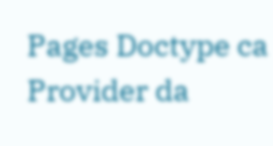Pages Doctype ca Provider da